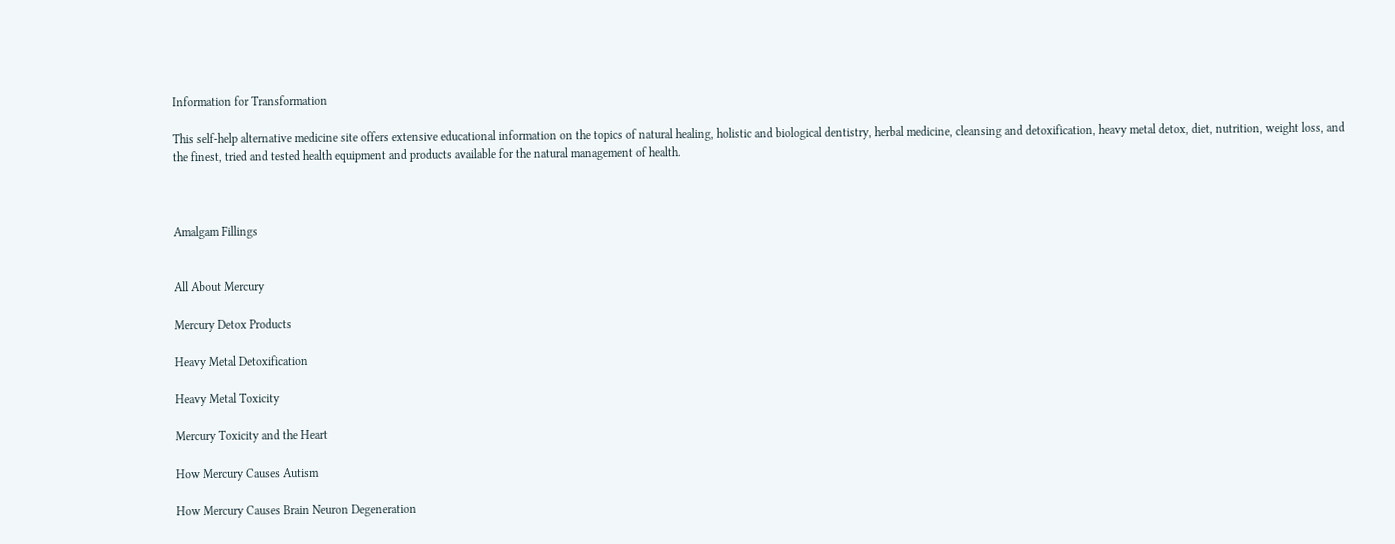Information for Transformation

This self-help alternative medicine site offers extensive educational information on the topics of natural healing, holistic and biological dentistry, herbal medicine, cleansing and detoxification, heavy metal detox, diet, nutrition, weight loss, and the finest, tried and tested health equipment and products available for the natural management of health.



Amalgam Fillings


All About Mercury

Mercury Detox Products

Heavy Metal Detoxification

Heavy Metal Toxicity

Mercury Toxicity and the Heart

How Mercury Causes Autism

How Mercury Causes Brain Neuron Degeneration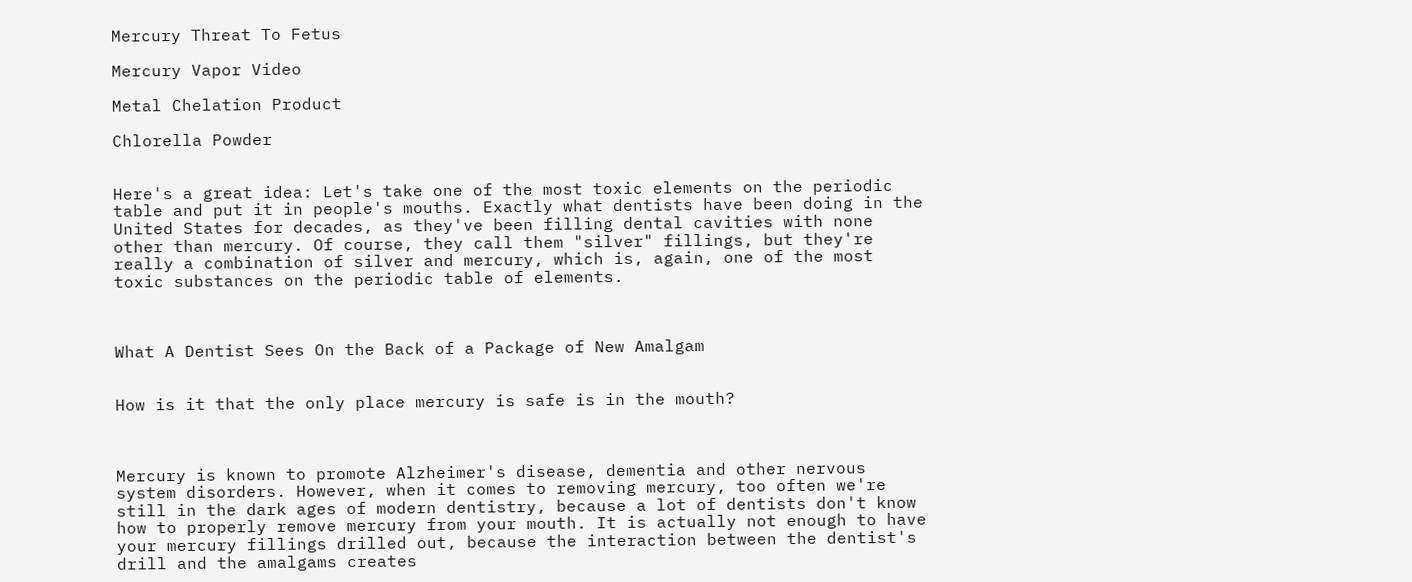Mercury Threat To Fetus

Mercury Vapor Video

Metal Chelation Product

Chlorella Powder


Here's a great idea: Let's take one of the most toxic elements on the periodic table and put it in people's mouths. Exactly what dentists have been doing in the United States for decades, as they've been filling dental cavities with none other than mercury. Of course, they call them "silver" fillings, but they're really a combination of silver and mercury, which is, again, one of the most toxic substances on the periodic table of elements.



What A Dentist Sees On the Back of a Package of New Amalgam


How is it that the only place mercury is safe is in the mouth?



Mercury is known to promote Alzheimer's disease, dementia and other nervous system disorders. However, when it comes to removing mercury, too often we're still in the dark ages of modern dentistry, because a lot of dentists don't know how to properly remove mercury from your mouth. It is actually not enough to have your mercury fillings drilled out, because the interaction between the dentist's drill and the amalgams creates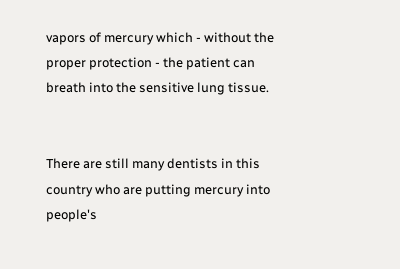vapors of mercury which - without the proper protection - the patient can breath into the sensitive lung tissue.


There are still many dentists in this country who are putting mercury into people's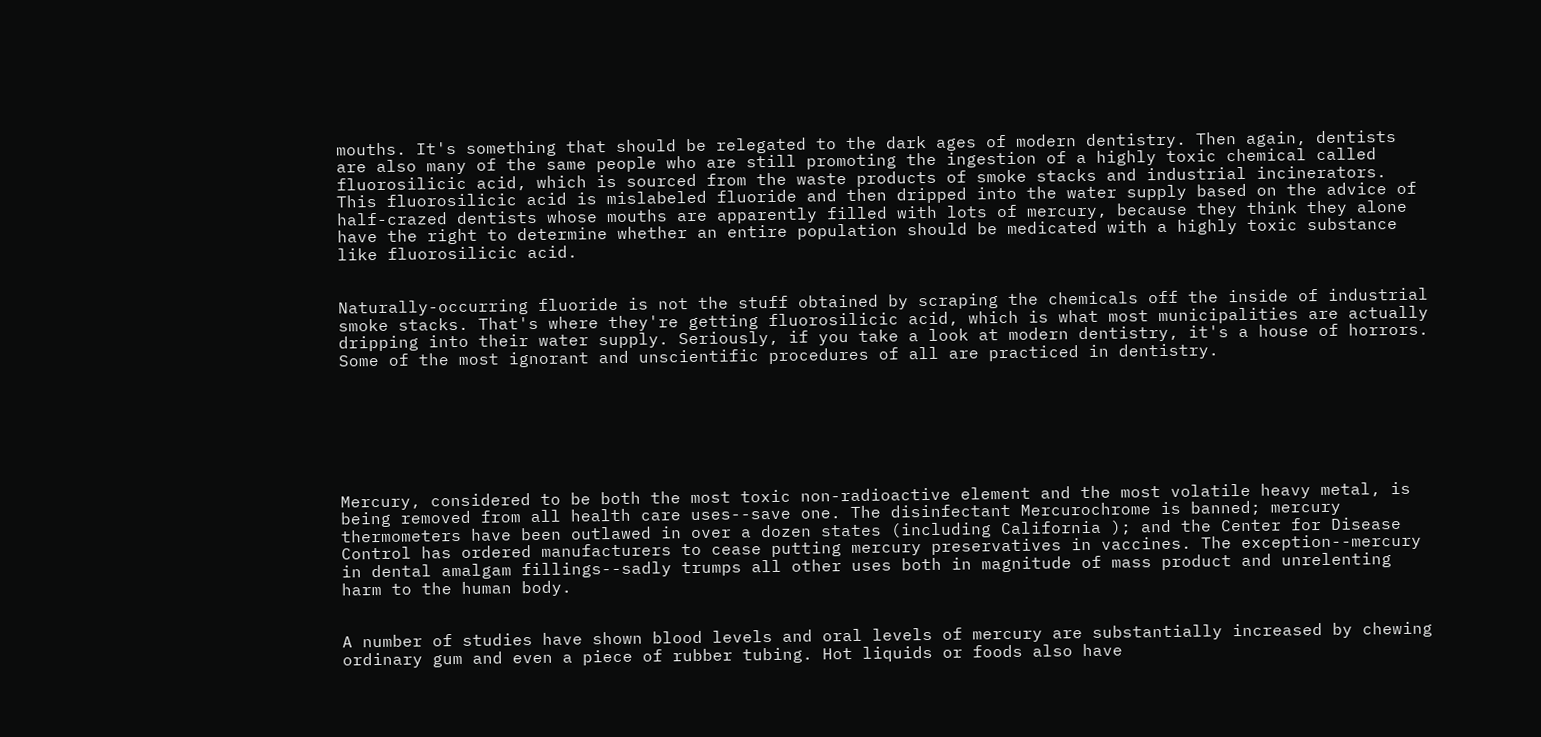mouths. It's something that should be relegated to the dark ages of modern dentistry. Then again, dentists are also many of the same people who are still promoting the ingestion of a highly toxic chemical called fluorosilicic acid, which is sourced from the waste products of smoke stacks and industrial incinerators. This fluorosilicic acid is mislabeled fluoride and then dripped into the water supply based on the advice of half-crazed dentists whose mouths are apparently filled with lots of mercury, because they think they alone have the right to determine whether an entire population should be medicated with a highly toxic substance like fluorosilicic acid.


Naturally-occurring fluoride is not the stuff obtained by scraping the chemicals off the inside of industrial smoke stacks. That's where they're getting fluorosilicic acid, which is what most municipalities are actually dripping into their water supply. Seriously, if you take a look at modern dentistry, it's a house of horrors. Some of the most ignorant and unscientific procedures of all are practiced in dentistry.







Mercury, considered to be both the most toxic non-radioactive element and the most volatile heavy metal, is being removed from all health care uses--save one. The disinfectant Mercurochrome is banned; mercury thermometers have been outlawed in over a dozen states (including California ); and the Center for Disease Control has ordered manufacturers to cease putting mercury preservatives in vaccines. The exception--mercury in dental amalgam fillings--sadly trumps all other uses both in magnitude of mass product and unrelenting harm to the human body.


A number of studies have shown blood levels and oral levels of mercury are substantially increased by chewing ordinary gum and even a piece of rubber tubing. Hot liquids or foods also have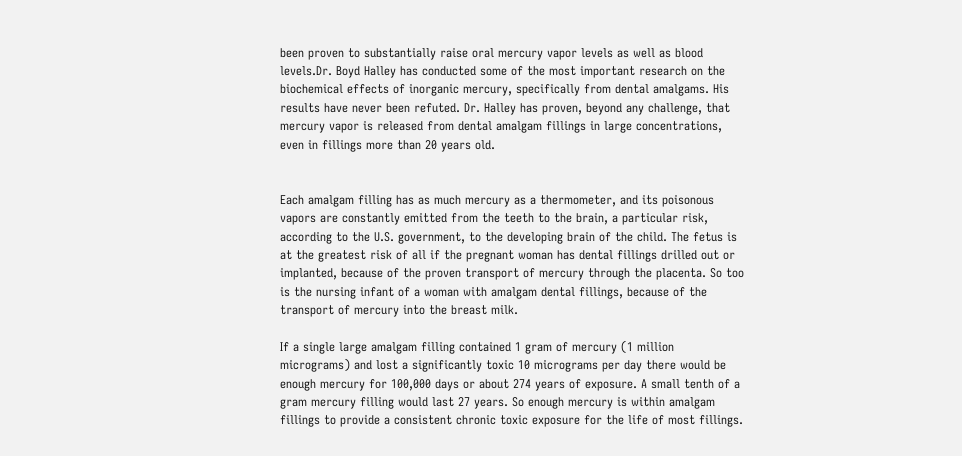been proven to substantially raise oral mercury vapor levels as well as blood levels.Dr. Boyd Halley has conducted some of the most important research on the biochemical effects of inorganic mercury, specifically from dental amalgams. His results have never been refuted. Dr. Halley has proven, beyond any challenge, that mercury vapor is released from dental amalgam fillings in large concentrations, even in fillings more than 20 years old.


Each amalgam filling has as much mercury as a thermometer, and its poisonous vapors are constantly emitted from the teeth to the brain, a particular risk, according to the U.S. government, to the developing brain of the child. The fetus is at the greatest risk of all if the pregnant woman has dental fillings drilled out or implanted, because of the proven transport of mercury through the placenta. So too is the nursing infant of a woman with amalgam dental fillings, because of the transport of mercury into the breast milk.

If a single large amalgam filling contained 1 gram of mercury (1 million micrograms) and lost a significantly toxic 10 micrograms per day there would be enough mercury for 100,000 days or about 274 years of exposure. A small tenth of a gram mercury filling would last 27 years. So enough mercury is within amalgam fillings to provide a consistent chronic toxic exposure for the life of most fillings.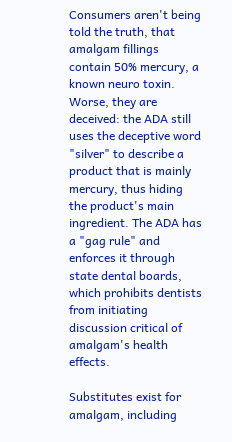Consumers aren't being told the truth, that amalgam fillings contain 50% mercury, a known neuro toxin. Worse, they are deceived: the ADA still uses the deceptive word "silver" to describe a product that is mainly mercury, thus hiding the product's main ingredient. The ADA has a "gag rule" and enforces it through state dental boards, which prohibits dentists from initiating discussion critical of amalgam's health effects.

Substitutes exist for amalgam, including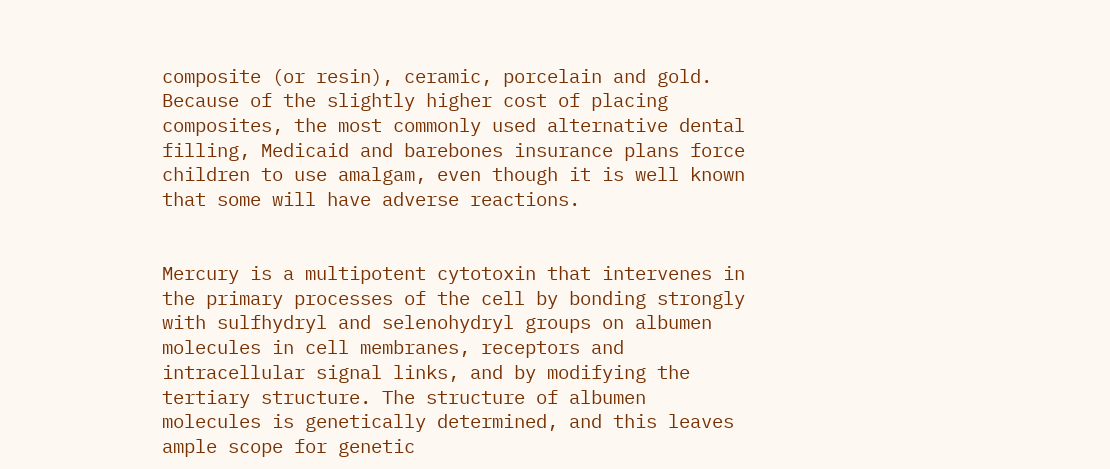composite (or resin), ceramic, porcelain and gold. Because of the slightly higher cost of placing composites, the most commonly used alternative dental filling, Medicaid and barebones insurance plans force children to use amalgam, even though it is well known that some will have adverse reactions.


Mercury is a multipotent cytotoxin that intervenes in the primary processes of the cell by bonding strongly with sulfhydryl and selenohydryl groups on albumen molecules in cell membranes, receptors and intracellular signal links, and by modifying the tertiary structure. The structure of albumen molecules is genetically determined, and this leaves ample scope for genetic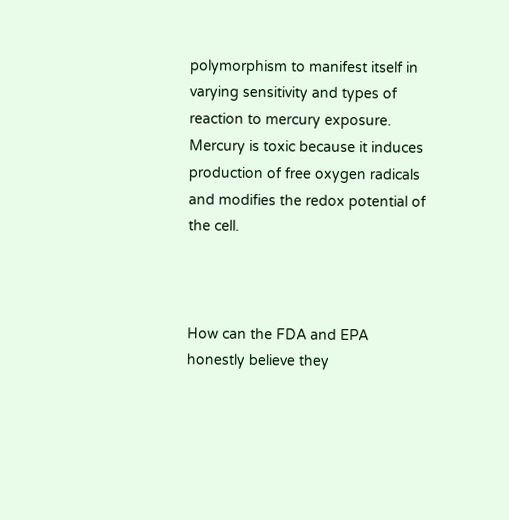polymorphism to manifest itself in varying sensitivity and types of reaction to mercury exposure. Mercury is toxic because it induces production of free oxygen radicals and modifies the redox potential of the cell.



How can the FDA and EPA honestly believe they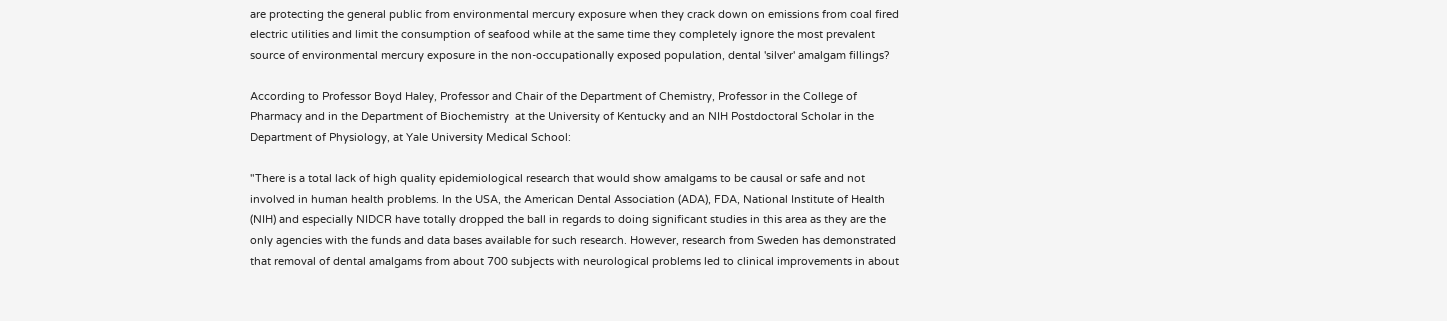are protecting the general public from environmental mercury exposure when they crack down on emissions from coal fired electric utilities and limit the consumption of seafood while at the same time they completely ignore the most prevalent source of environmental mercury exposure in the non-occupationally exposed population, dental 'silver' amalgam fillings?

According to Professor Boyd Haley, Professor and Chair of the Department of Chemistry, Professor in the College of Pharmacy and in the Department of Biochemistry  at the University of Kentucky and an NIH Postdoctoral Scholar in the Department of Physiology, at Yale University Medical School:

"There is a total lack of high quality epidemiological research that would show amalgams to be causal or safe and not involved in human health problems. In the USA, the American Dental Association (ADA), FDA, National Institute of Health (NIH) and especially NIDCR have totally dropped the ball in regards to doing significant studies in this area as they are the only agencies with the funds and data bases available for such research. However, research from Sweden has demonstrated that removal of dental amalgams from about 700 subjects with neurological problems led to clinical improvements in about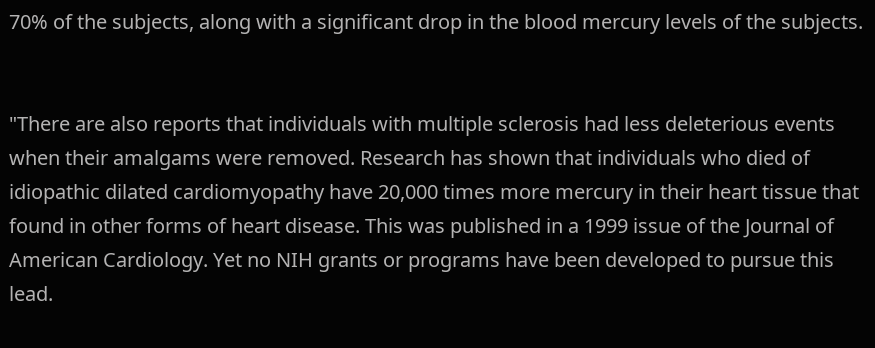70% of the subjects, along with a significant drop in the blood mercury levels of the subjects.


"There are also reports that individuals with multiple sclerosis had less deleterious events when their amalgams were removed. Research has shown that individuals who died of idiopathic dilated cardiomyopathy have 20,000 times more mercury in their heart tissue that found in other forms of heart disease. This was published in a 1999 issue of the Journal of American Cardiology. Yet no NIH grants or programs have been developed to pursue this lead.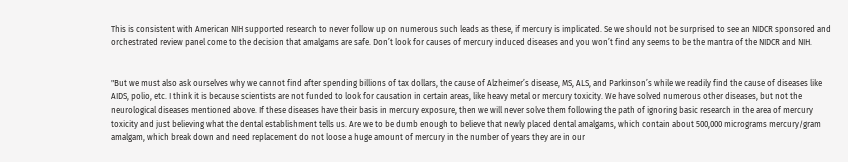This is consistent with American NIH supported research to never follow up on numerous such leads as these, if mercury is implicated. Se we should not be surprised to see an NIDCR sponsored and orchestrated review panel come to the decision that amalgams are safe. Don’t look for causes of mercury induced diseases and you won’t find any seems to be the mantra of the NIDCR and NIH.


"But we must also ask ourselves why we cannot find after spending billions of tax dollars, the cause of Alzheimer’s disease, MS, ALS, and Parkinson’s while we readily find the cause of diseases like AIDS, polio, etc. I think it is because scientists are not funded to look for causation in certain areas, like heavy metal or mercury toxicity. We have solved numerous other diseases, but not the neurological diseases mentioned above. If these diseases have their basis in mercury exposure, then we will never solve them following the path of ignoring basic research in the area of mercury toxicity and just believing what the dental establishment tells us. Are we to be dumb enough to believe that newly placed dental amalgams, which contain about 500,000 micrograms mercury/gram amalgam, which break down and need replacement do not loose a huge amount of mercury in the number of years they are in our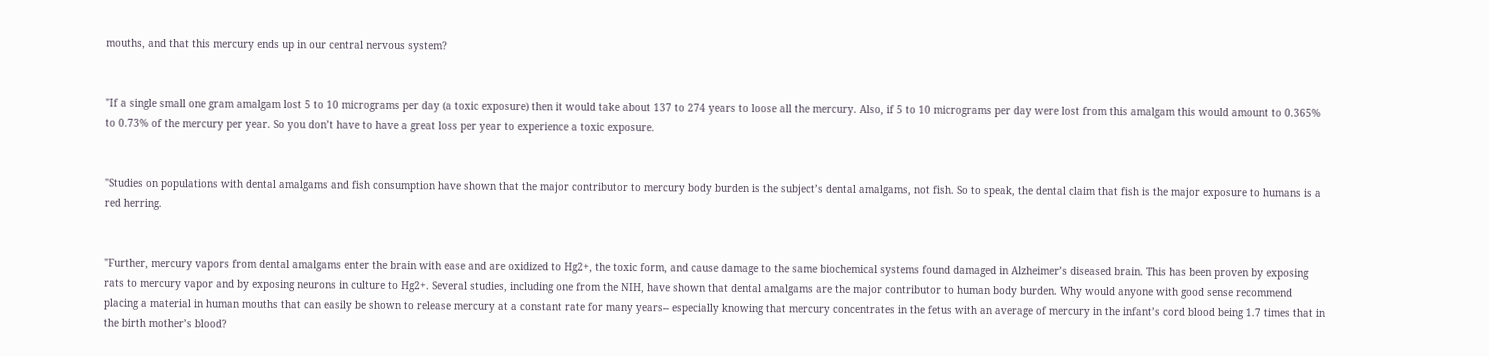mouths, and that this mercury ends up in our central nervous system?


"If a single small one gram amalgam lost 5 to 10 micrograms per day (a toxic exposure) then it would take about 137 to 274 years to loose all the mercury. Also, if 5 to 10 micrograms per day were lost from this amalgam this would amount to 0.365% to 0.73% of the mercury per year. So you don’t have to have a great loss per year to experience a toxic exposure.


"Studies on populations with dental amalgams and fish consumption have shown that the major contributor to mercury body burden is the subject’s dental amalgams, not fish. So to speak, the dental claim that fish is the major exposure to humans is a red herring.


"Further, mercury vapors from dental amalgams enter the brain with ease and are oxidized to Hg2+, the toxic form, and cause damage to the same biochemical systems found damaged in Alzheimer’s diseased brain. This has been proven by exposing rats to mercury vapor and by exposing neurons in culture to Hg2+. Several studies, including one from the NIH, have shown that dental amalgams are the major contributor to human body burden. Why would anyone with good sense recommend placing a material in human mouths that can easily be shown to release mercury at a constant rate for many years-- especially knowing that mercury concentrates in the fetus with an average of mercury in the infant’s cord blood being 1.7 times that in the birth mother’s blood?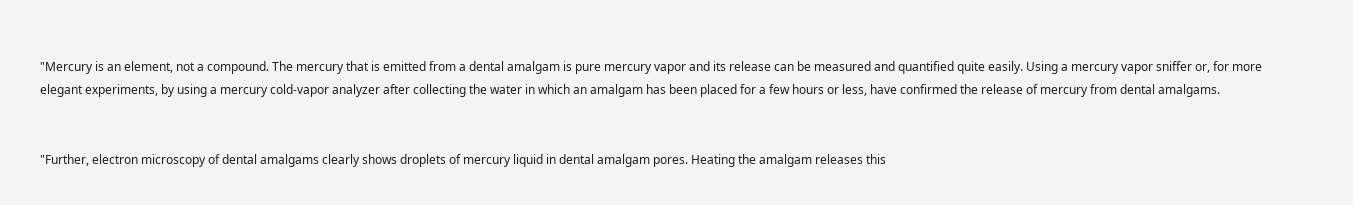"Mercury is an element, not a compound. The mercury that is emitted from a dental amalgam is pure mercury vapor and its release can be measured and quantified quite easily. Using a mercury vapor sniffer or, for more elegant experiments, by using a mercury cold-vapor analyzer after collecting the water in which an amalgam has been placed for a few hours or less, have confirmed the release of mercury from dental amalgams.


"Further, electron microscopy of dental amalgams clearly shows droplets of mercury liquid in dental amalgam pores. Heating the amalgam releases this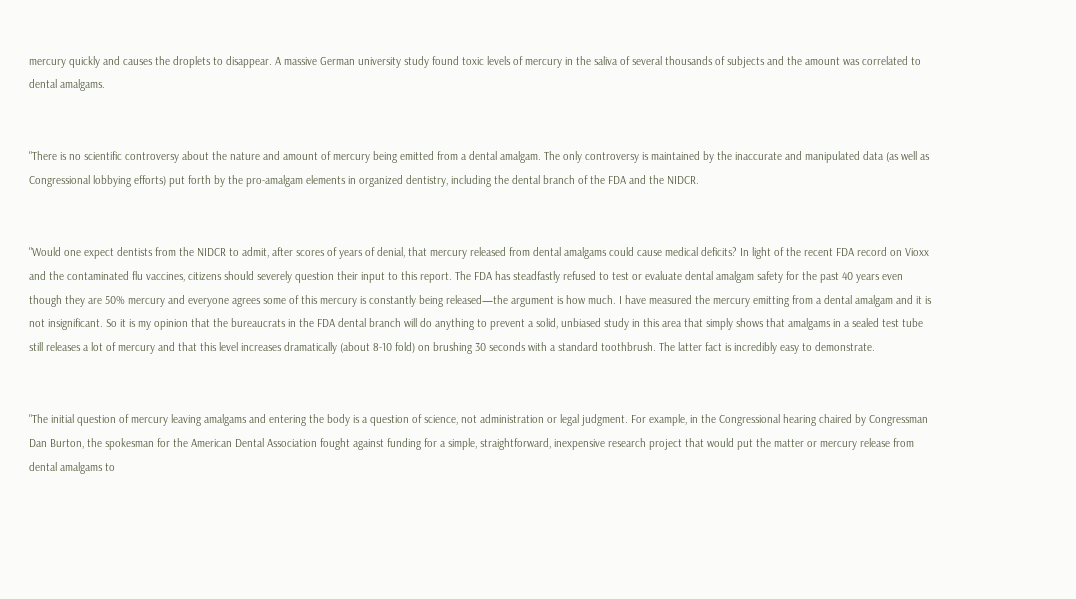mercury quickly and causes the droplets to disappear. A massive German university study found toxic levels of mercury in the saliva of several thousands of subjects and the amount was correlated to dental amalgams.


"There is no scientific controversy about the nature and amount of mercury being emitted from a dental amalgam. The only controversy is maintained by the inaccurate and manipulated data (as well as Congressional lobbying efforts) put forth by the pro-amalgam elements in organized dentistry, including the dental branch of the FDA and the NIDCR.


"Would one expect dentists from the NIDCR to admit, after scores of years of denial, that mercury released from dental amalgams could cause medical deficits? In light of the recent FDA record on Vioxx and the contaminated flu vaccines, citizens should severely question their input to this report. The FDA has steadfastly refused to test or evaluate dental amalgam safety for the past 40 years even though they are 50% mercury and everyone agrees some of this mercury is constantly being released—the argument is how much. I have measured the mercury emitting from a dental amalgam and it is not insignificant. So it is my opinion that the bureaucrats in the FDA dental branch will do anything to prevent a solid, unbiased study in this area that simply shows that amalgams in a sealed test tube still releases a lot of mercury and that this level increases dramatically (about 8-10 fold) on brushing 30 seconds with a standard toothbrush. The latter fact is incredibly easy to demonstrate.


"The initial question of mercury leaving amalgams and entering the body is a question of science, not administration or legal judgment. For example, in the Congressional hearing chaired by Congressman Dan Burton, the spokesman for the American Dental Association fought against funding for a simple, straightforward, inexpensive research project that would put the matter or mercury release from dental amalgams to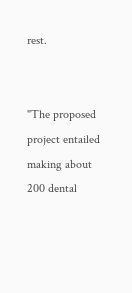rest.


"The proposed project entailed making about 200 dental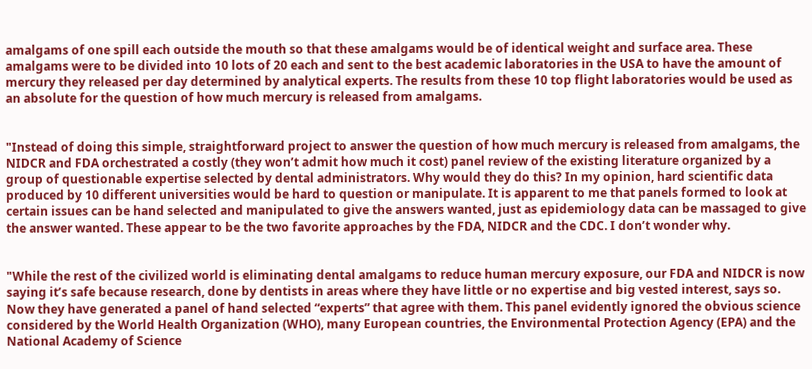amalgams of one spill each outside the mouth so that these amalgams would be of identical weight and surface area. These amalgams were to be divided into 10 lots of 20 each and sent to the best academic laboratories in the USA to have the amount of mercury they released per day determined by analytical experts. The results from these 10 top flight laboratories would be used as an absolute for the question of how much mercury is released from amalgams.


"Instead of doing this simple, straightforward project to answer the question of how much mercury is released from amalgams, the NIDCR and FDA orchestrated a costly (they won’t admit how much it cost) panel review of the existing literature organized by a group of questionable expertise selected by dental administrators. Why would they do this? In my opinion, hard scientific data produced by 10 different universities would be hard to question or manipulate. It is apparent to me that panels formed to look at certain issues can be hand selected and manipulated to give the answers wanted, just as epidemiology data can be massaged to give the answer wanted. These appear to be the two favorite approaches by the FDA, NIDCR and the CDC. I don’t wonder why.


"While the rest of the civilized world is eliminating dental amalgams to reduce human mercury exposure, our FDA and NIDCR is now saying it’s safe because research, done by dentists in areas where they have little or no expertise and big vested interest, says so. Now they have generated a panel of hand selected “experts” that agree with them. This panel evidently ignored the obvious science considered by the World Health Organization (WHO), many European countries, the Environmental Protection Agency (EPA) and the National Academy of Science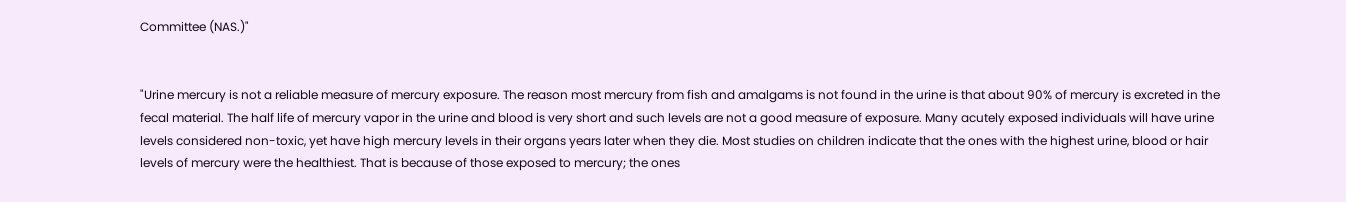Committee (NAS.)"


"Urine mercury is not a reliable measure of mercury exposure. The reason most mercury from fish and amalgams is not found in the urine is that about 90% of mercury is excreted in the fecal material. The half life of mercury vapor in the urine and blood is very short and such levels are not a good measure of exposure. Many acutely exposed individuals will have urine levels considered non-toxic, yet have high mercury levels in their organs years later when they die. Most studies on children indicate that the ones with the highest urine, blood or hair levels of mercury were the healthiest. That is because of those exposed to mercury; the ones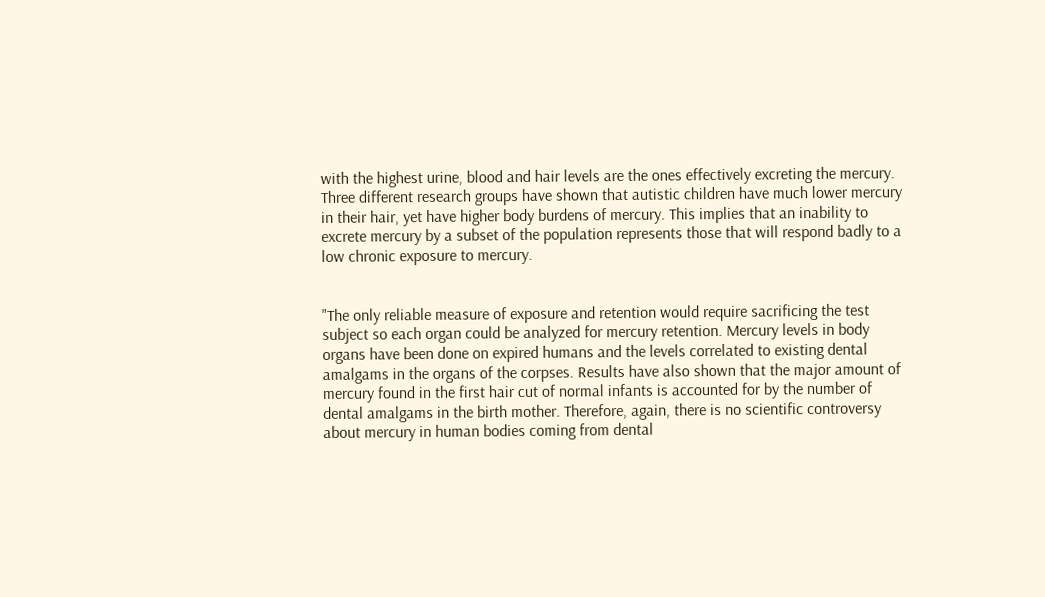with the highest urine, blood and hair levels are the ones effectively excreting the mercury. Three different research groups have shown that autistic children have much lower mercury in their hair, yet have higher body burdens of mercury. This implies that an inability to excrete mercury by a subset of the population represents those that will respond badly to a low chronic exposure to mercury.


"The only reliable measure of exposure and retention would require sacrificing the test subject so each organ could be analyzed for mercury retention. Mercury levels in body organs have been done on expired humans and the levels correlated to existing dental amalgams in the organs of the corpses. Results have also shown that the major amount of mercury found in the first hair cut of normal infants is accounted for by the number of dental amalgams in the birth mother. Therefore, again, there is no scientific controversy about mercury in human bodies coming from dental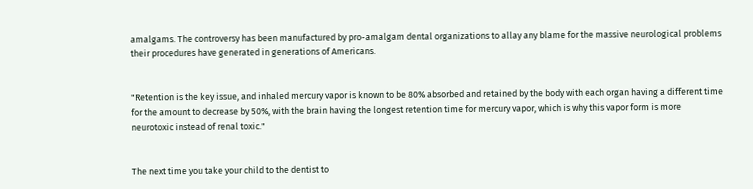amalgams. The controversy has been manufactured by pro-amalgam dental organizations to allay any blame for the massive neurological problems their procedures have generated in generations of Americans.


"Retention is the key issue, and inhaled mercury vapor is known to be 80% absorbed and retained by the body with each organ having a different time for the amount to decrease by 50%, with the brain having the longest retention time for mercury vapor, which is why this vapor form is more neurotoxic instead of renal toxic."


The next time you take your child to the dentist to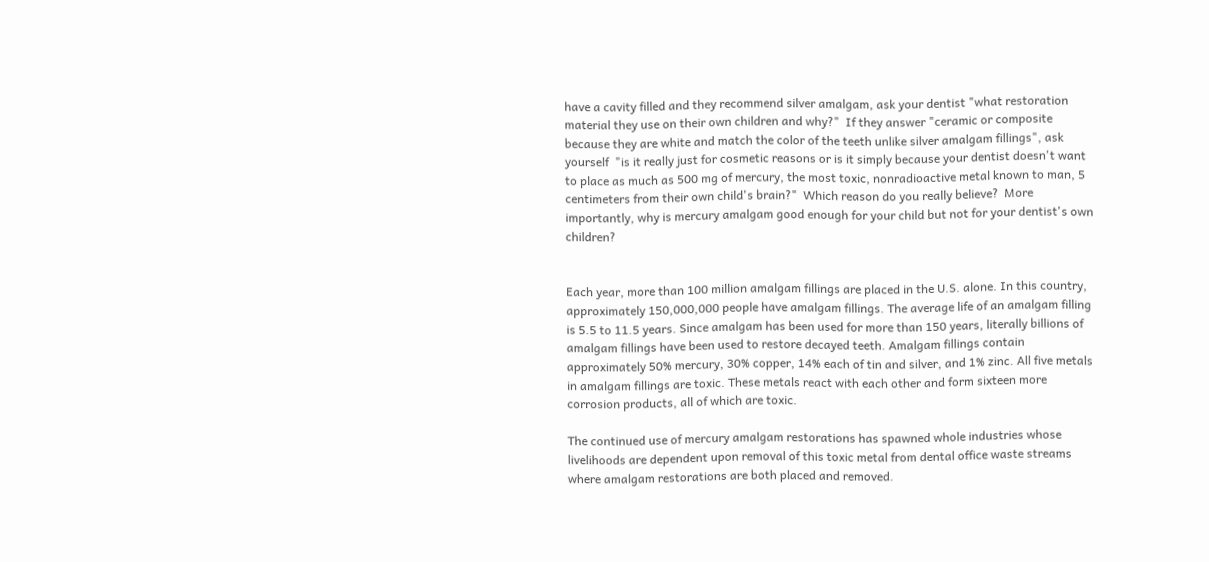have a cavity filled and they recommend silver amalgam, ask your dentist "what restoration material they use on their own children and why?"  If they answer "ceramic or composite because they are white and match the color of the teeth unlike silver amalgam fillings", ask yourself  "is it really just for cosmetic reasons or is it simply because your dentist doesn't want to place as much as 500 mg of mercury, the most toxic, nonradioactive metal known to man, 5 centimeters from their own child's brain?"  Which reason do you really believe?  More importantly, why is mercury amalgam good enough for your child but not for your dentist's own children?


Each year, more than 100 million amalgam fillings are placed in the U.S. alone. In this country, approximately 150,000,000 people have amalgam fillings. The average life of an amalgam filling is 5.5 to 11.5 years. Since amalgam has been used for more than 150 years, literally billions of amalgam fillings have been used to restore decayed teeth. Amalgam fillings contain approximately 50% mercury, 30% copper, 14% each of tin and silver, and 1% zinc. All five metals in amalgam fillings are toxic. These metals react with each other and form sixteen more corrosion products, all of which are toxic.

The continued use of mercury amalgam restorations has spawned whole industries whose livelihoods are dependent upon removal of this toxic metal from dental office waste streams where amalgam restorations are both placed and removed.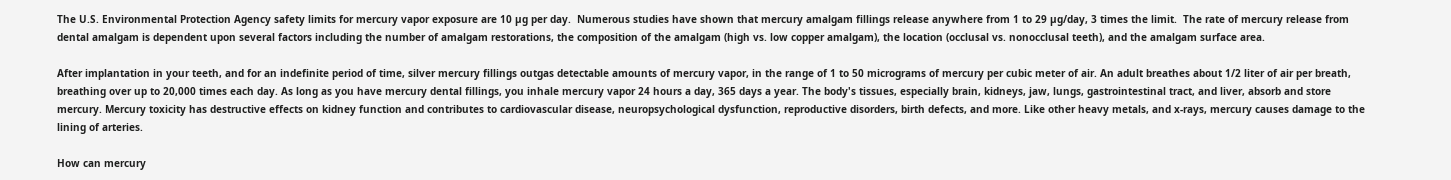The U.S. Environmental Protection Agency safety limits for mercury vapor exposure are 10 µg per day.  Numerous studies have shown that mercury amalgam fillings release anywhere from 1 to 29 µg/day, 3 times the limit.  The rate of mercury release from dental amalgam is dependent upon several factors including the number of amalgam restorations, the composition of the amalgam (high vs. low copper amalgam), the location (occlusal vs. nonocclusal teeth), and the amalgam surface area.

After implantation in your teeth, and for an indefinite period of time, silver mercury fillings outgas detectable amounts of mercury vapor, in the range of 1 to 50 micrograms of mercury per cubic meter of air. An adult breathes about 1/2 liter of air per breath, breathing over up to 20,000 times each day. As long as you have mercury dental fillings, you inhale mercury vapor 24 hours a day, 365 days a year. The body's tissues, especially brain, kidneys, jaw, lungs, gastrointestinal tract, and liver, absorb and store mercury. Mercury toxicity has destructive effects on kidney function and contributes to cardiovascular disease, neuropsychological dysfunction, reproductive disorders, birth defects, and more. Like other heavy metals, and x-rays, mercury causes damage to the lining of arteries.

How can mercury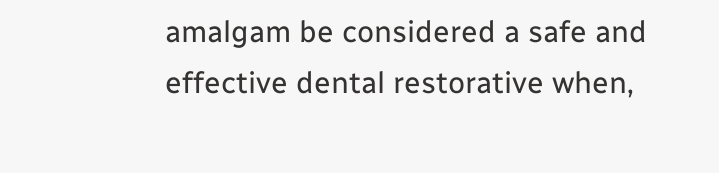amalgam be considered a safe and effective dental restorative when,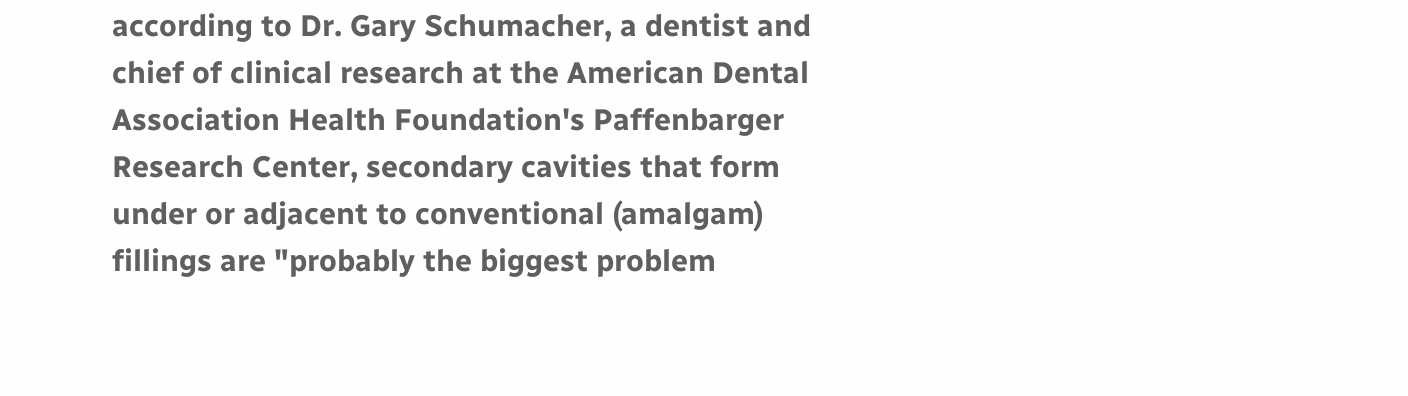according to Dr. Gary Schumacher, a dentist and chief of clinical research at the American Dental Association Health Foundation's Paffenbarger Research Center, secondary cavities that form under or adjacent to conventional (amalgam) fillings are "probably the biggest problem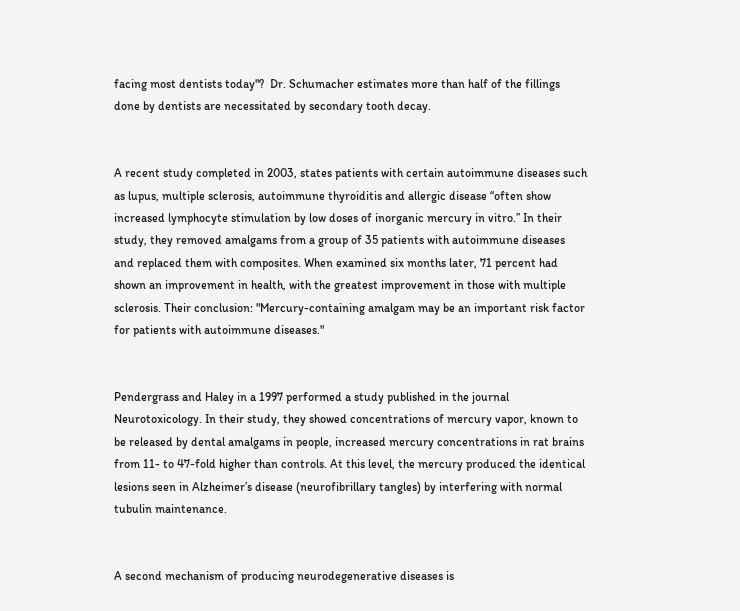facing most dentists today"?  Dr. Schumacher estimates more than half of the fillings done by dentists are necessitated by secondary tooth decay.


A recent study completed in 2003, states patients with certain autoimmune diseases such as lupus, multiple sclerosis, autoimmune thyroiditis and allergic disease “often show increased lymphocyte stimulation by low doses of inorganic mercury in vitro.” In their study, they removed amalgams from a group of 35 patients with autoimmune diseases and replaced them with composites. When examined six months later, 71 percent had shown an improvement in health, with the greatest improvement in those with multiple sclerosis. Their conclusion: "Mercury-containing amalgam may be an important risk factor for patients with autoimmune diseases."


Pendergrass and Haley in a 1997 performed a study published in the journal Neurotoxicology. In their study, they showed concentrations of mercury vapor, known to be released by dental amalgams in people, increased mercury concentrations in rat brains from 11- to 47-fold higher than controls. At this level, the mercury produced the identical lesions seen in Alzheimer’s disease (neurofibrillary tangles) by interfering with normal tubulin maintenance.


A second mechanism of producing neurodegenerative diseases is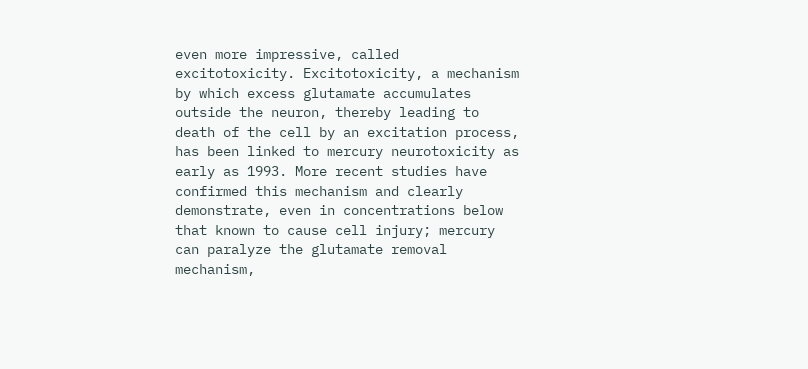even more impressive, called excitotoxicity. Excitotoxicity, a mechanism by which excess glutamate accumulates outside the neuron, thereby leading to death of the cell by an excitation process, has been linked to mercury neurotoxicity as early as 1993. More recent studies have confirmed this mechanism and clearly demonstrate, even in concentrations below that known to cause cell injury; mercury can paralyze the glutamate removal mechanism,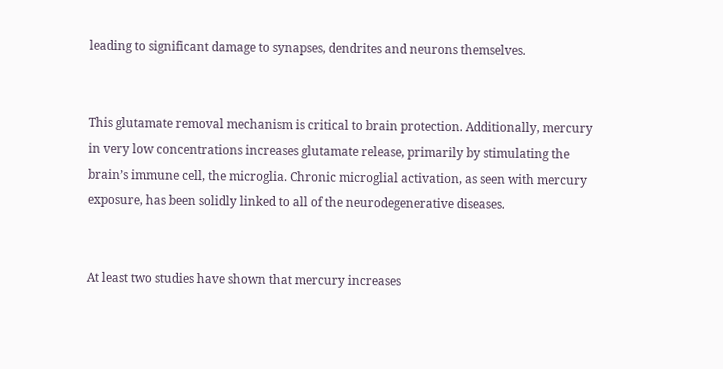leading to significant damage to synapses, dendrites and neurons themselves.


This glutamate removal mechanism is critical to brain protection. Additionally, mercury in very low concentrations increases glutamate release, primarily by stimulating the brain’s immune cell, the microglia. Chronic microglial activation, as seen with mercury exposure, has been solidly linked to all of the neurodegenerative diseases.


At least two studies have shown that mercury increases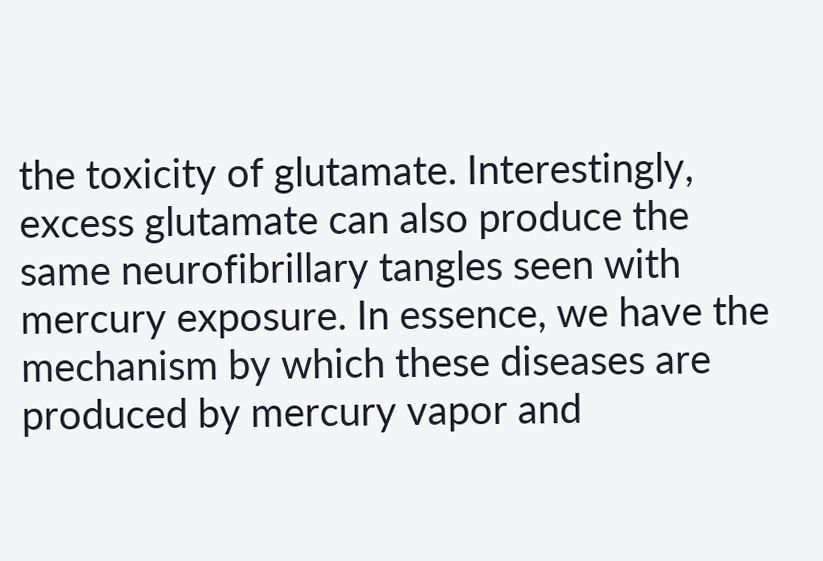the toxicity of glutamate. Interestingly, excess glutamate can also produce the same neurofibrillary tangles seen with mercury exposure. In essence, we have the mechanism by which these diseases are produced by mercury vapor and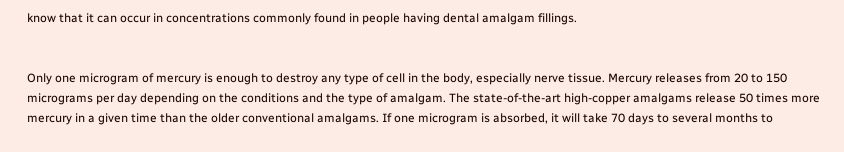know that it can occur in concentrations commonly found in people having dental amalgam fillings.


Only one microgram of mercury is enough to destroy any type of cell in the body, especially nerve tissue. Mercury releases from 20 to 150 micrograms per day depending on the conditions and the type of amalgam. The state-of-the-art high-copper amalgams release 50 times more mercury in a given time than the older conventional amalgams. If one microgram is absorbed, it will take 70 days to several months to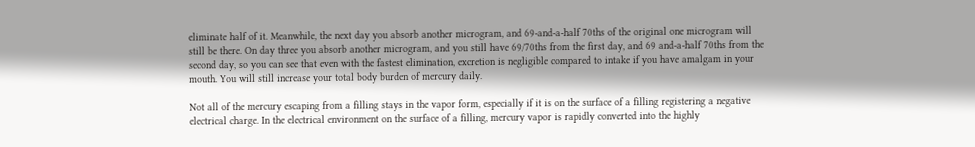eliminate half of it. Meanwhile, the next day you absorb another microgram, and 69-and-a-half 70ths of the original one microgram will still be there. On day three you absorb another microgram, and you still have 69/70ths from the first day, and 69 and-a-half 70ths from the second day, so you can see that even with the fastest elimination, excretion is negligible compared to intake if you have amalgam in your mouth. You will still increase your total body burden of mercury daily.

Not all of the mercury escaping from a filling stays in the vapor form, especially if it is on the surface of a filling registering a negative electrical charge. In the electrical environment on the surface of a filling, mercury vapor is rapidly converted into the highly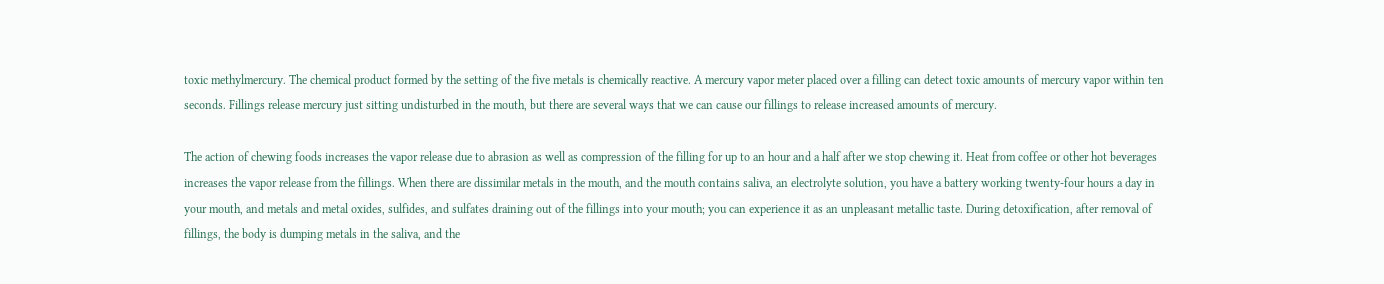toxic methylmercury. The chemical product formed by the setting of the five metals is chemically reactive. A mercury vapor meter placed over a filling can detect toxic amounts of mercury vapor within ten seconds. Fillings release mercury just sitting undisturbed in the mouth, but there are several ways that we can cause our fillings to release increased amounts of mercury.

The action of chewing foods increases the vapor release due to abrasion as well as compression of the filling for up to an hour and a half after we stop chewing it. Heat from coffee or other hot beverages increases the vapor release from the fillings. When there are dissimilar metals in the mouth, and the mouth contains saliva, an electrolyte solution, you have a battery working twenty-four hours a day in your mouth, and metals and metal oxides, sulfides, and sulfates draining out of the fillings into your mouth; you can experience it as an unpleasant metallic taste. During detoxification, after removal of fillings, the body is dumping metals in the saliva, and the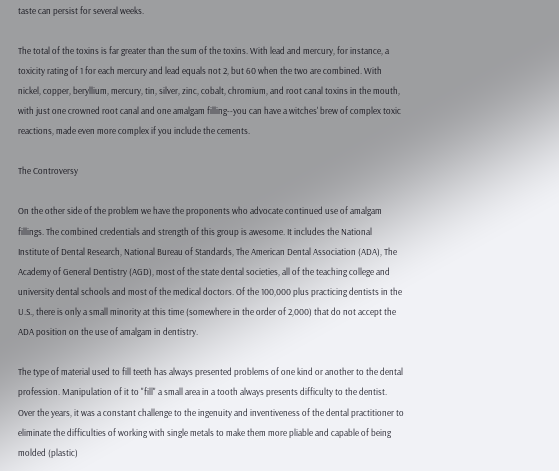taste can persist for several weeks.

The total of the toxins is far greater than the sum of the toxins. With lead and mercury, for instance, a toxicity rating of 1 for each mercury and lead equals not 2, but 60 when the two are combined. With nickel, copper, beryllium, mercury, tin, silver, zinc, cobalt, chromium, and root canal toxins in the mouth, with just one crowned root canal and one amalgam filling--you can have a witches' brew of complex toxic reactions, made even more complex if you include the cements.

The Controversy

On the other side of the problem we have the proponents who advocate continued use of amalgam fillings. The combined credentials and strength of this group is awesome. It includes the National Institute of Dental Research, National Bureau of Standards, The American Dental Association (ADA), The Academy of General Dentistry (AGD), most of the state dental societies, all of the teaching college and university dental schools and most of the medical doctors. Of the 100,000 plus practicing dentists in the U.S., there is only a small minority at this time (somewhere in the order of 2,000) that do not accept the ADA position on the use of amalgam in dentistry.

The type of material used to fill teeth has always presented problems of one kind or another to the dental profession. Manipulation of it to "fill" a small area in a tooth always presents difficulty to the dentist. Over the years, it was a constant challenge to the ingenuity and inventiveness of the dental practitioner to eliminate the difficulties of working with single metals to make them more pliable and capable of being molded (plastic)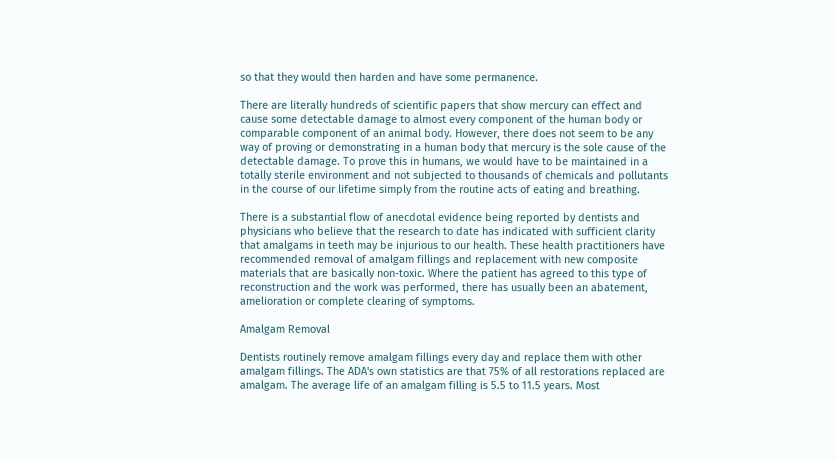so that they would then harden and have some permanence.

There are literally hundreds of scientific papers that show mercury can effect and cause some detectable damage to almost every component of the human body or comparable component of an animal body. However, there does not seem to be any way of proving or demonstrating in a human body that mercury is the sole cause of the detectable damage. To prove this in humans, we would have to be maintained in a totally sterile environment and not subjected to thousands of chemicals and pollutants in the course of our lifetime simply from the routine acts of eating and breathing.

There is a substantial flow of anecdotal evidence being reported by dentists and physicians who believe that the research to date has indicated with sufficient clarity that amalgams in teeth may be injurious to our health. These health practitioners have recommended removal of amalgam fillings and replacement with new composite materials that are basically non-toxic. Where the patient has agreed to this type of reconstruction and the work was performed, there has usually been an abatement, amelioration or complete clearing of symptoms.

Amalgam Removal

Dentists routinely remove amalgam fillings every day and replace them with other amalgam fillings. The ADA's own statistics are that 75% of all restorations replaced are amalgam. The average life of an amalgam filling is 5.5 to 11.5 years. Most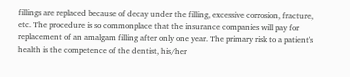fillings are replaced because of decay under the filling, excessive corrosion, fracture, etc. The procedure is so commonplace that the insurance companies will pay for replacement of an amalgam filling after only one year. The primary risk to a patient's health is the competence of the dentist, his/her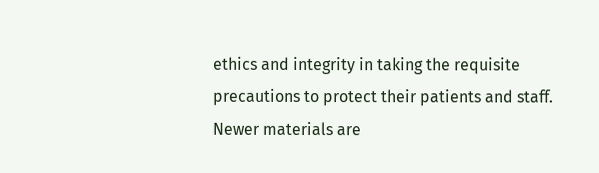ethics and integrity in taking the requisite precautions to protect their patients and staff. Newer materials are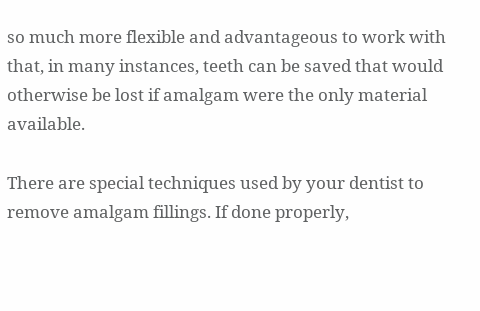so much more flexible and advantageous to work with that, in many instances, teeth can be saved that would otherwise be lost if amalgam were the only material available.

There are special techniques used by your dentist to remove amalgam fillings. If done properly,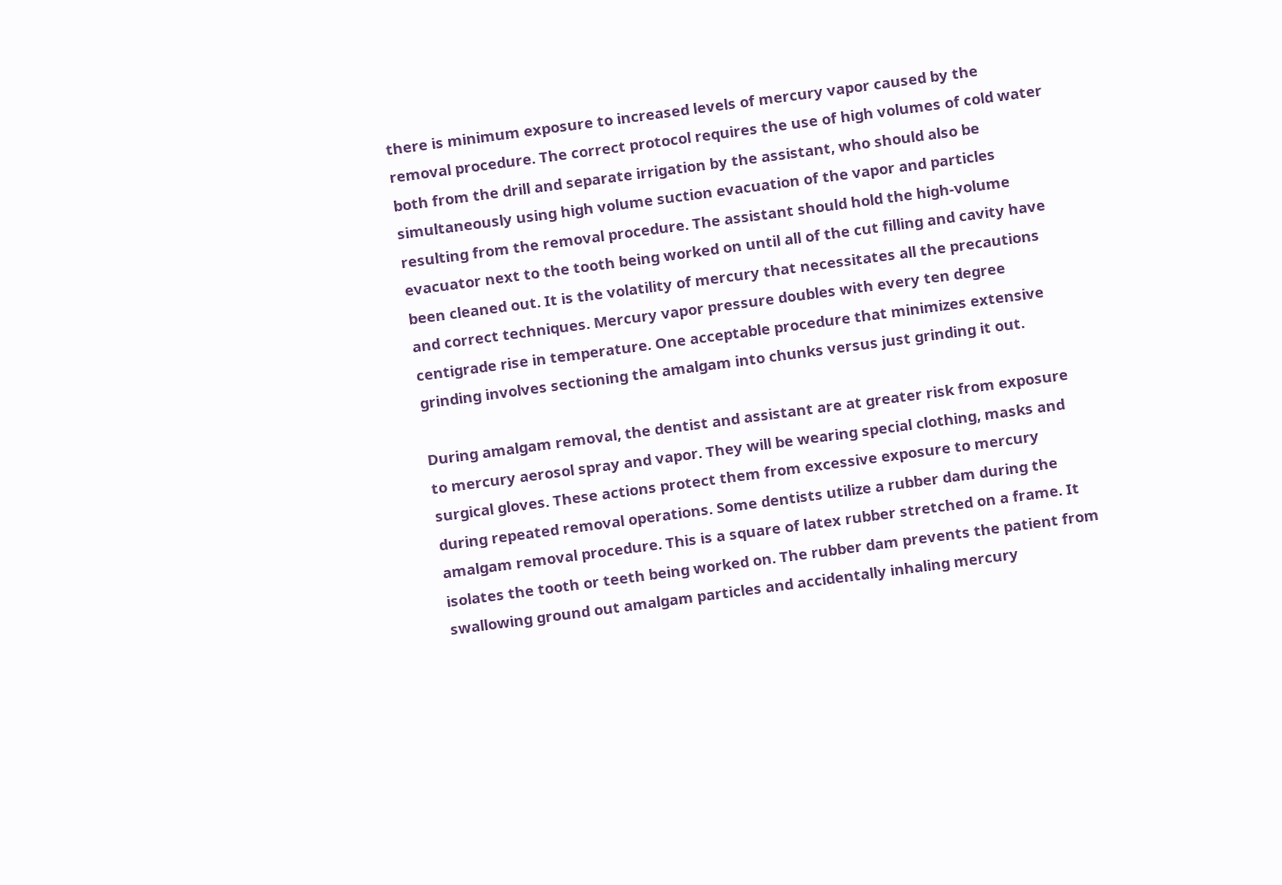there is minimum exposure to increased levels of mercury vapor caused by the removal procedure. The correct protocol requires the use of high volumes of cold water both from the drill and separate irrigation by the assistant, who should also be simultaneously using high volume suction evacuation of the vapor and particles resulting from the removal procedure. The assistant should hold the high-volume evacuator next to the tooth being worked on until all of the cut filling and cavity have been cleaned out. It is the volatility of mercury that necessitates all the precautions and correct techniques. Mercury vapor pressure doubles with every ten degree centigrade rise in temperature. One acceptable procedure that minimizes extensive grinding involves sectioning the amalgam into chunks versus just grinding it out.

During amalgam removal, the dentist and assistant are at greater risk from exposure to mercury aerosol spray and vapor. They will be wearing special clothing, masks and surgical gloves. These actions protect them from excessive exposure to mercury during repeated removal operations. Some dentists utilize a rubber dam during the amalgam removal procedure. This is a square of latex rubber stretched on a frame. It isolates the tooth or teeth being worked on. The rubber dam prevents the patient from swallowing ground out amalgam particles and accidentally inhaling mercury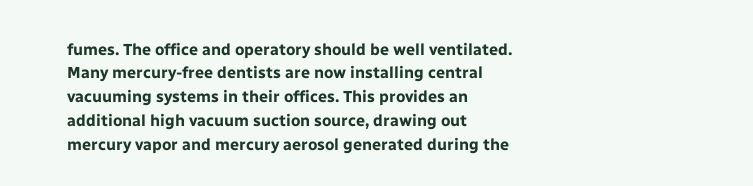fumes. The office and operatory should be well ventilated. Many mercury-free dentists are now installing central vacuuming systems in their offices. This provides an additional high vacuum suction source, drawing out mercury vapor and mercury aerosol generated during the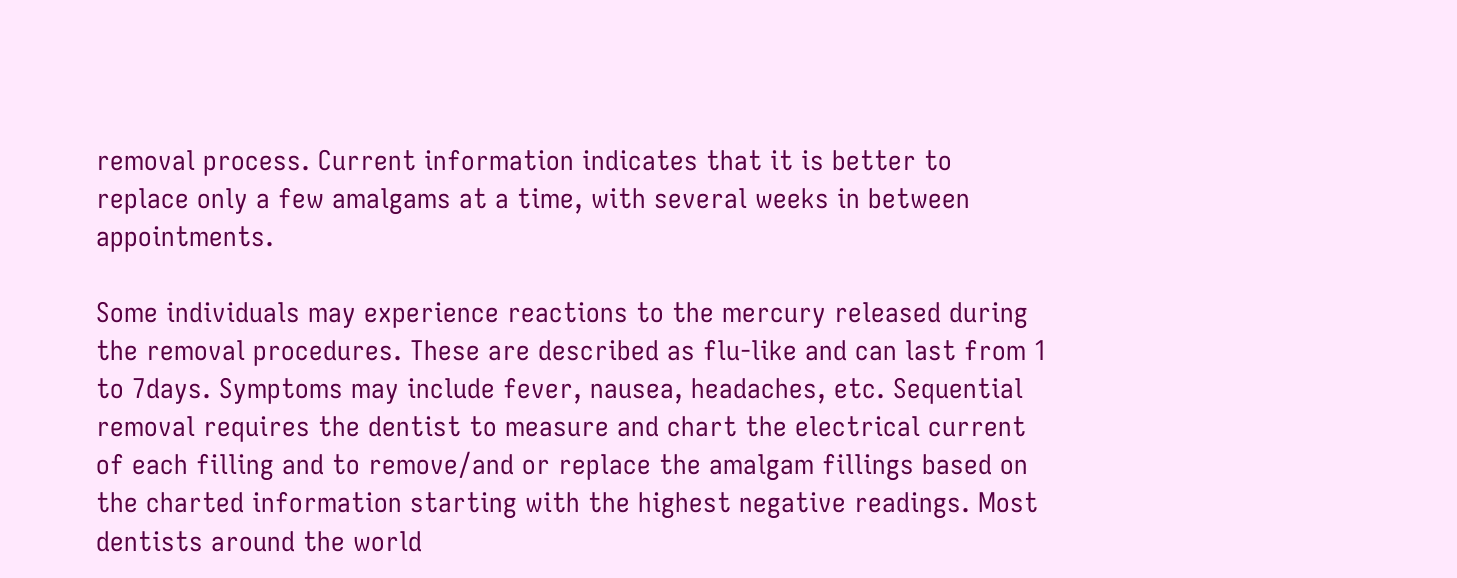removal process. Current information indicates that it is better to replace only a few amalgams at a time, with several weeks in between appointments.

Some individuals may experience reactions to the mercury released during the removal procedures. These are described as flu-like and can last from 1 to 7days. Symptoms may include fever, nausea, headaches, etc. Sequential removal requires the dentist to measure and chart the electrical current of each filling and to remove/and or replace the amalgam fillings based on the charted information starting with the highest negative readings. Most dentists around the world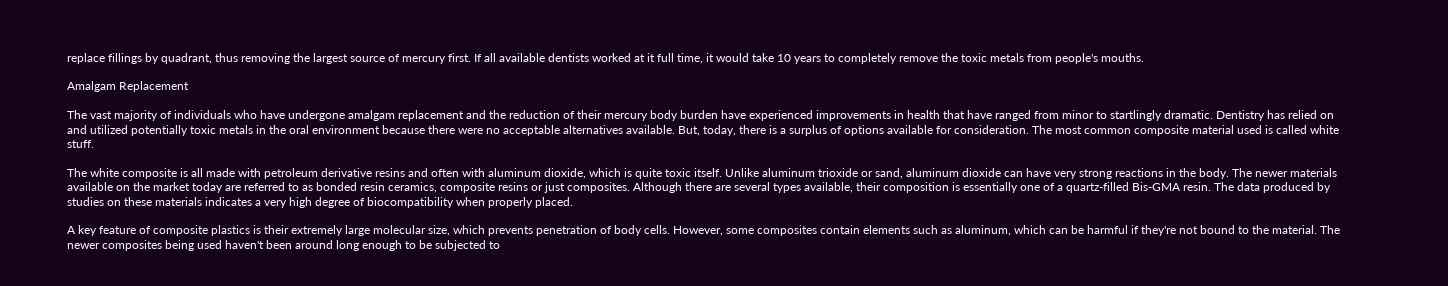replace fillings by quadrant, thus removing the largest source of mercury first. If all available dentists worked at it full time, it would take 10 years to completely remove the toxic metals from people's mouths.

Amalgam Replacement

The vast majority of individuals who have undergone amalgam replacement and the reduction of their mercury body burden have experienced improvements in health that have ranged from minor to startlingly dramatic. Dentistry has relied on and utilized potentially toxic metals in the oral environment because there were no acceptable alternatives available. But, today, there is a surplus of options available for consideration. The most common composite material used is called white stuff.

The white composite is all made with petroleum derivative resins and often with aluminum dioxide, which is quite toxic itself. Unlike aluminum trioxide or sand, aluminum dioxide can have very strong reactions in the body. The newer materials available on the market today are referred to as bonded resin ceramics, composite resins or just composites. Although there are several types available, their composition is essentially one of a quartz-filled Bis-GMA resin. The data produced by studies on these materials indicates a very high degree of biocompatibility when properly placed.

A key feature of composite plastics is their extremely large molecular size, which prevents penetration of body cells. However, some composites contain elements such as aluminum, which can be harmful if they're not bound to the material. The newer composites being used haven't been around long enough to be subjected to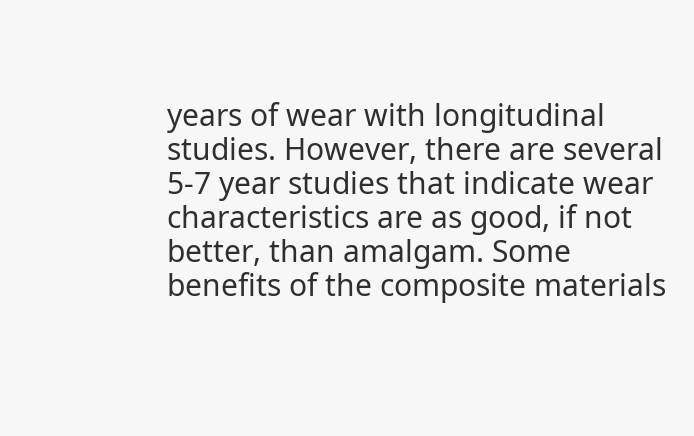years of wear with longitudinal studies. However, there are several 5-7 year studies that indicate wear characteristics are as good, if not better, than amalgam. Some benefits of the composite materials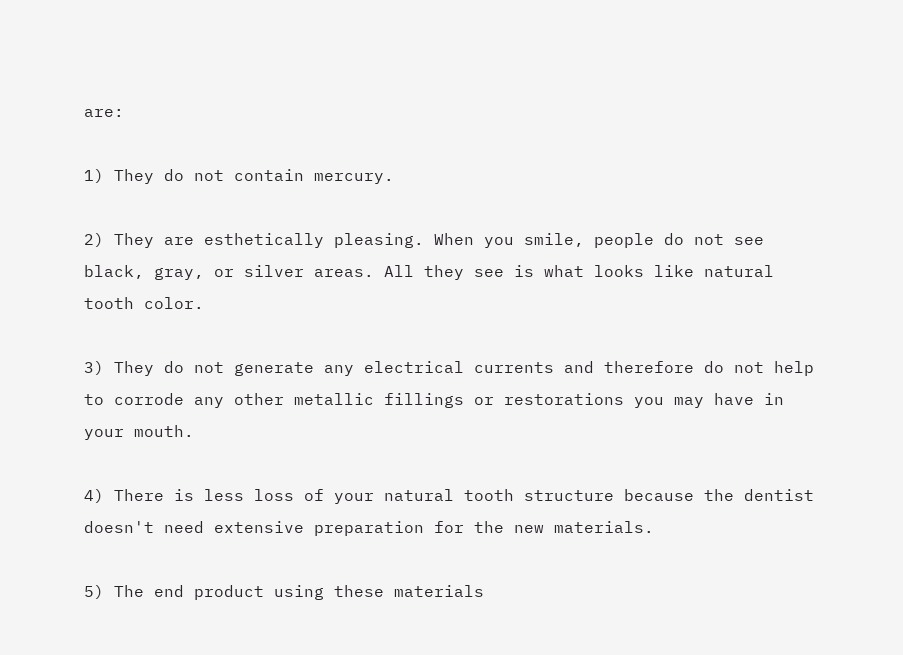are:

1) They do not contain mercury.

2) They are esthetically pleasing. When you smile, people do not see black, gray, or silver areas. All they see is what looks like natural tooth color.

3) They do not generate any electrical currents and therefore do not help to corrode any other metallic fillings or restorations you may have in your mouth.

4) There is less loss of your natural tooth structure because the dentist doesn't need extensive preparation for the new materials.

5) The end product using these materials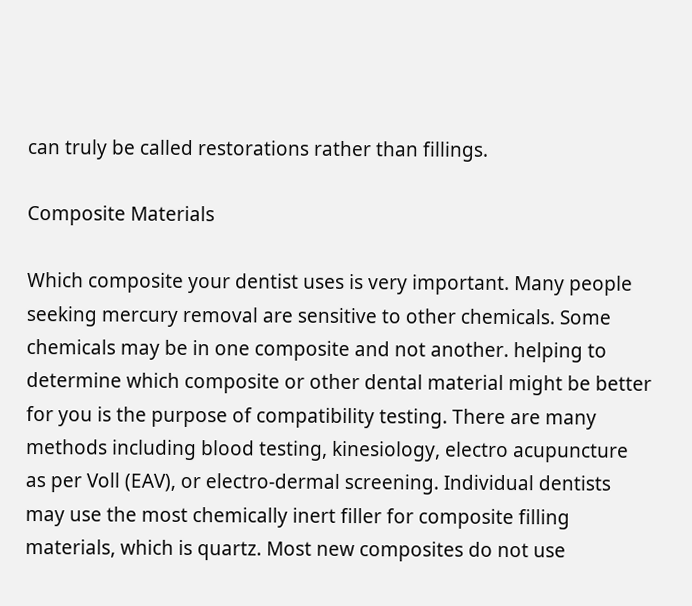can truly be called restorations rather than fillings.

Composite Materials

Which composite your dentist uses is very important. Many people seeking mercury removal are sensitive to other chemicals. Some chemicals may be in one composite and not another. helping to determine which composite or other dental material might be better for you is the purpose of compatibility testing. There are many methods including blood testing, kinesiology, electro acupuncture as per Voll (EAV), or electro-dermal screening. Individual dentists may use the most chemically inert filler for composite filling materials, which is quartz. Most new composites do not use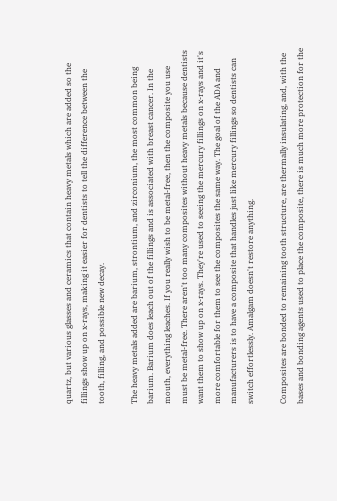quartz, but various glasses and ceramics that contain heavy metals which are added so the fillings show up on x-rays, making it easier for dentists to tell the difference between the tooth, filling, and possible new decay.

The heavy metals added are barium, strontium, and zirconium, the most common being barium. Barium does leach out of the fillings and is associated with breast cancer. In the mouth, everything leaches. If you really wish to be metal-free, then the composite you use must be metal-free. There aren't too many composites without heavy metals because dentists want them to show up on x-rays. They're used to seeing the mercury fillings on x-rays and it's more comfortable for them to see the composites the same way. The goal of the ADA and manufacturers is to have a composite that handles just like mercury fillings so dentists can switch effortlessly. Amalgam doesn't restore anything.

Composites are bonded to remaining tooth structure, are thermally insulating, and, with the bases and bonding agents used to place the composite, there is much more protection for the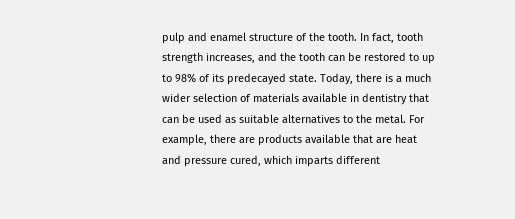pulp and enamel structure of the tooth. In fact, tooth strength increases, and the tooth can be restored to up to 98% of its predecayed state. Today, there is a much wider selection of materials available in dentistry that can be used as suitable alternatives to the metal. For example, there are products available that are heat and pressure cured, which imparts different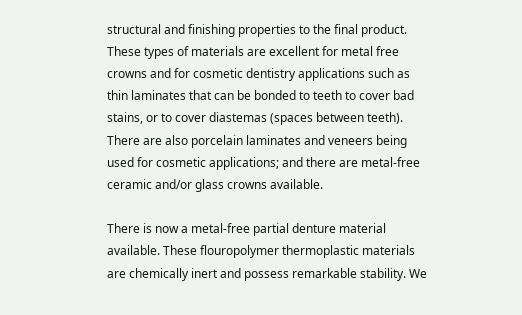structural and finishing properties to the final product. These types of materials are excellent for metal free crowns and for cosmetic dentistry applications such as thin laminates that can be bonded to teeth to cover bad stains, or to cover diastemas (spaces between teeth). There are also porcelain laminates and veneers being used for cosmetic applications; and there are metal-free ceramic and/or glass crowns available.

There is now a metal-free partial denture material available. These flouropolymer thermoplastic materials are chemically inert and possess remarkable stability. We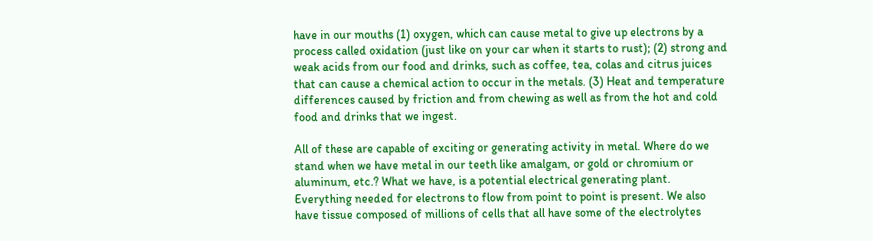have in our mouths (1) oxygen, which can cause metal to give up electrons by a process called oxidation (just like on your car when it starts to rust); (2) strong and weak acids from our food and drinks, such as coffee, tea, colas and citrus juices that can cause a chemical action to occur in the metals. (3) Heat and temperature differences caused by friction and from chewing as well as from the hot and cold food and drinks that we ingest.

All of these are capable of exciting or generating activity in metal. Where do we stand when we have metal in our teeth like amalgam, or gold or chromium or aluminum, etc.? What we have, is a potential electrical generating plant. Everything needed for electrons to flow from point to point is present. We also have tissue composed of millions of cells that all have some of the electrolytes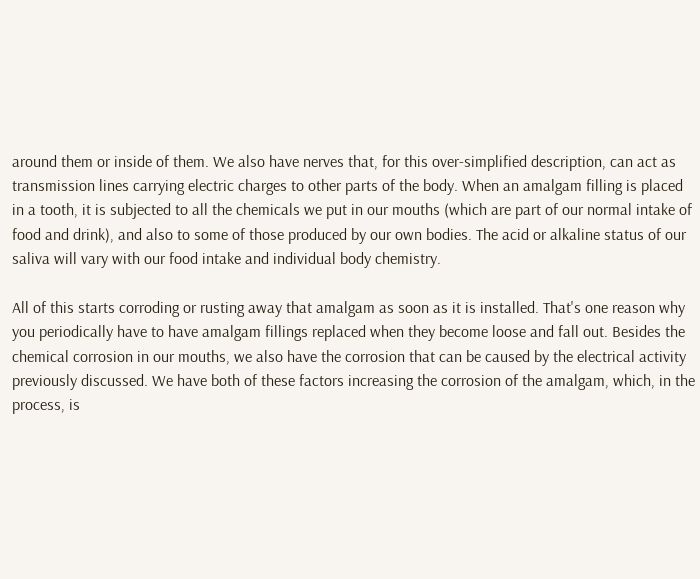around them or inside of them. We also have nerves that, for this over-simplified description, can act as transmission lines carrying electric charges to other parts of the body. When an amalgam filling is placed in a tooth, it is subjected to all the chemicals we put in our mouths (which are part of our normal intake of food and drink), and also to some of those produced by our own bodies. The acid or alkaline status of our saliva will vary with our food intake and individual body chemistry.

All of this starts corroding or rusting away that amalgam as soon as it is installed. That's one reason why you periodically have to have amalgam fillings replaced when they become loose and fall out. Besides the chemical corrosion in our mouths, we also have the corrosion that can be caused by the electrical activity previously discussed. We have both of these factors increasing the corrosion of the amalgam, which, in the process, is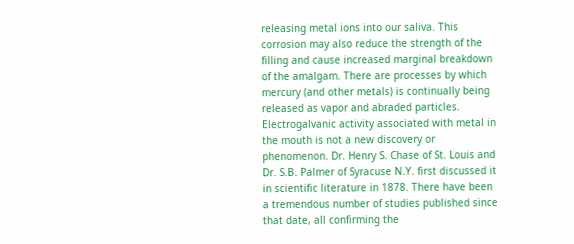releasing metal ions into our saliva. This corrosion may also reduce the strength of the filling and cause increased marginal breakdown of the amalgam. There are processes by which mercury (and other metals) is continually being released as vapor and abraded particles. Electrogalvanic activity associated with metal in the mouth is not a new discovery or phenomenon. Dr. Henry S. Chase of St. Louis and Dr. S.B. Palmer of Syracuse N.Y. first discussed it in scientific literature in 1878. There have been a tremendous number of studies published since that date, all confirming the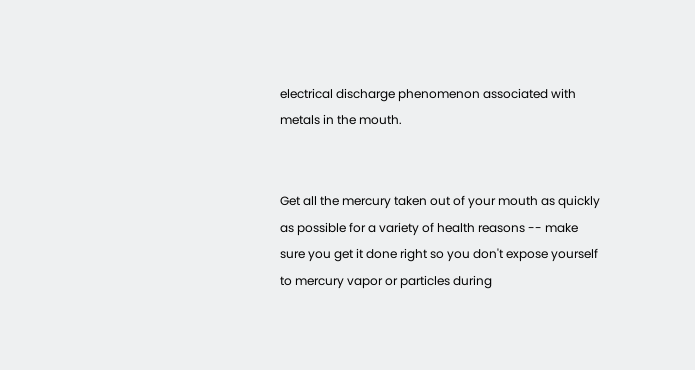electrical discharge phenomenon associated with metals in the mouth.


Get all the mercury taken out of your mouth as quickly as possible for a variety of health reasons -- make sure you get it done right so you don't expose yourself to mercury vapor or particles during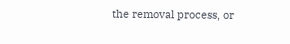the removal process, or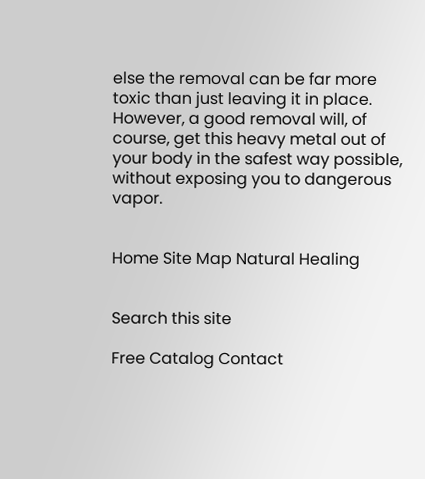else the removal can be far more toxic than just leaving it in place. However, a good removal will, of course, get this heavy metal out of your body in the safest way possible, without exposing you to dangerous vapor.


Home Site Map Natural Healing


Search this site

Free Catalog Contact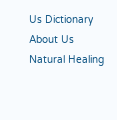Us Dictionary About Us Natural Healing